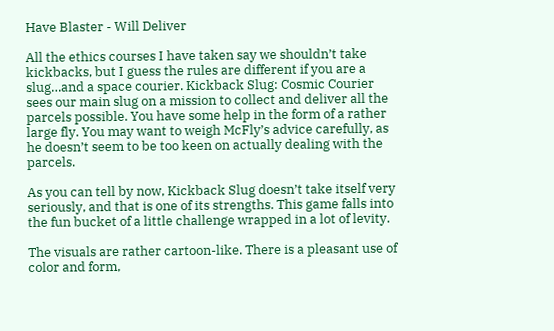Have Blaster - Will Deliver

All the ethics courses I have taken say we shouldn’t take kickbacks, but I guess the rules are different if you are a slug…and a space courier. Kickback Slug: Cosmic Courier sees our main slug on a mission to collect and deliver all the parcels possible. You have some help in the form of a rather large fly. You may want to weigh McFly’s advice carefully, as he doesn’t seem to be too keen on actually dealing with the parcels.

As you can tell by now, Kickback Slug doesn’t take itself very seriously, and that is one of its strengths. This game falls into the fun bucket of a little challenge wrapped in a lot of levity.

The visuals are rather cartoon-like. There is a pleasant use of color and form,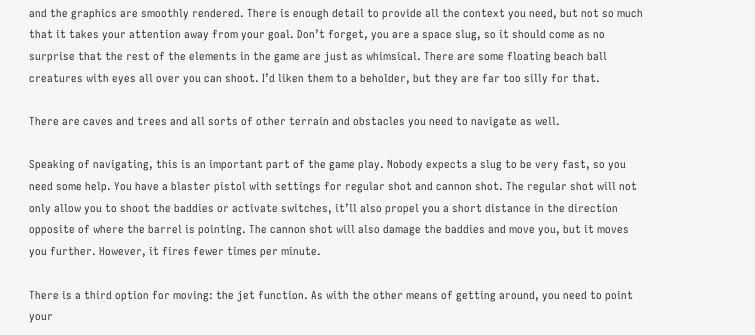and the graphics are smoothly rendered. There is enough detail to provide all the context you need, but not so much that it takes your attention away from your goal. Don’t forget, you are a space slug, so it should come as no surprise that the rest of the elements in the game are just as whimsical. There are some floating beach ball creatures with eyes all over you can shoot. I’d liken them to a beholder, but they are far too silly for that.

There are caves and trees and all sorts of other terrain and obstacles you need to navigate as well.

Speaking of navigating, this is an important part of the game play. Nobody expects a slug to be very fast, so you need some help. You have a blaster pistol with settings for regular shot and cannon shot. The regular shot will not only allow you to shoot the baddies or activate switches, it’ll also propel you a short distance in the direction opposite of where the barrel is pointing. The cannon shot will also damage the baddies and move you, but it moves you further. However, it fires fewer times per minute.

There is a third option for moving: the jet function. As with the other means of getting around, you need to point your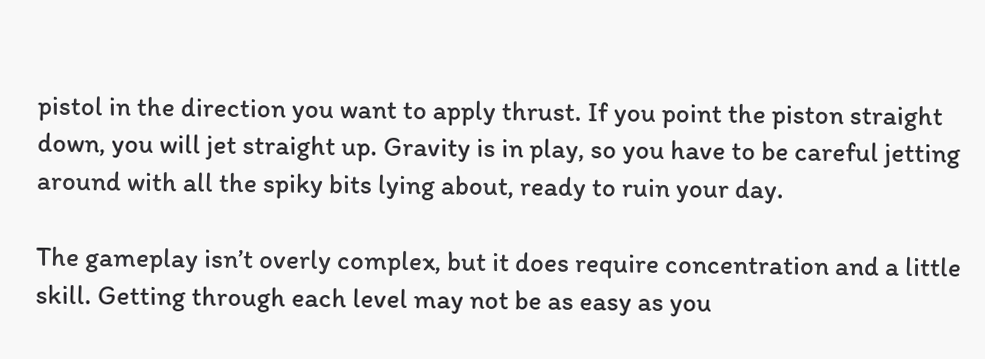pistol in the direction you want to apply thrust. If you point the piston straight down, you will jet straight up. Gravity is in play, so you have to be careful jetting around with all the spiky bits lying about, ready to ruin your day.

The gameplay isn’t overly complex, but it does require concentration and a little skill. Getting through each level may not be as easy as you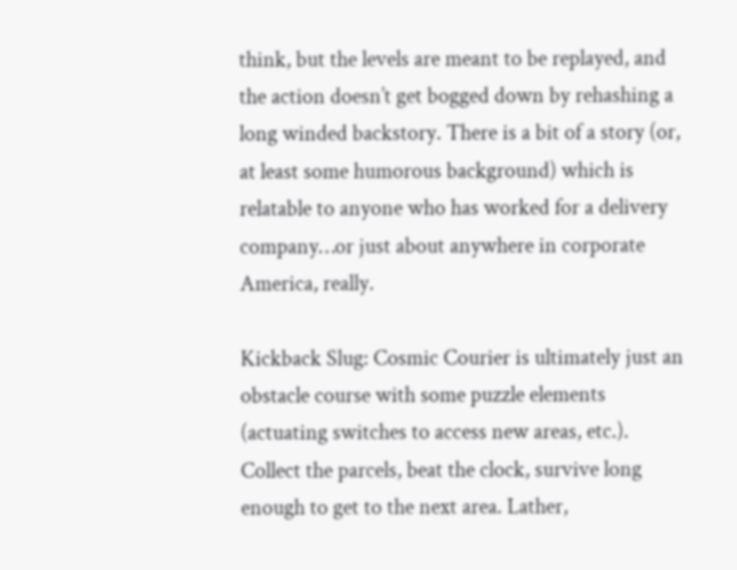think, but the levels are meant to be replayed, and the action doesn’t get bogged down by rehashing a long winded backstory. There is a bit of a story (or, at least some humorous background) which is relatable to anyone who has worked for a delivery company…or just about anywhere in corporate America, really.

Kickback Slug: Cosmic Courier is ultimately just an obstacle course with some puzzle elements (actuating switches to access new areas, etc.). Collect the parcels, beat the clock, survive long enough to get to the next area. Lather,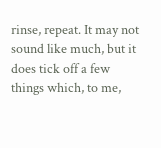rinse, repeat. It may not sound like much, but it does tick off a few things which, to me,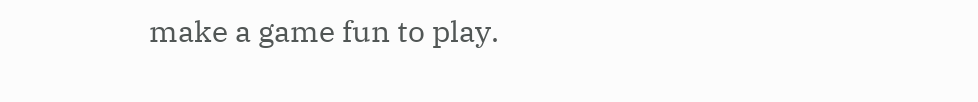make a game fun to play.